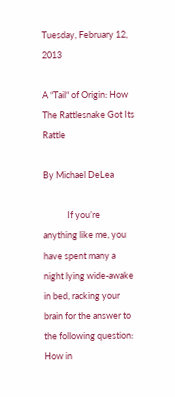Tuesday, February 12, 2013

A “Tail“ of Origin: How The Rattlesnake Got Its Rattle

By Michael DeLea

            If you’re anything like me, you have spent many a night lying wide-awake in bed, racking your brain for the answer to the following question: How in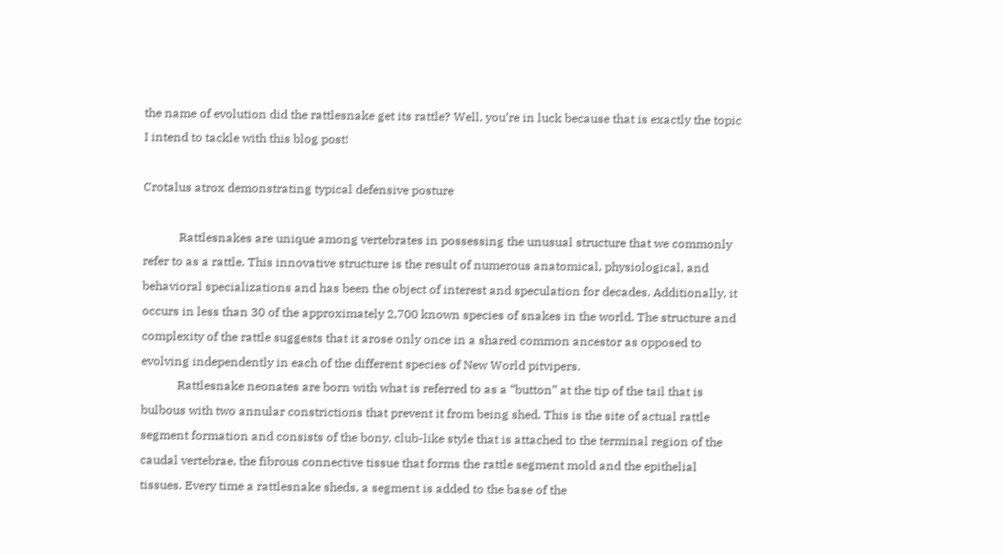the name of evolution did the rattlesnake get its rattle? Well, you’re in luck because that is exactly the topic I intend to tackle with this blog post!

Crotalus atrox demonstrating typical defensive posture

            Rattlesnakes are unique among vertebrates in possessing the unusual structure that we commonly refer to as a rattle. This innovative structure is the result of numerous anatomical, physiological, and behavioral specializations and has been the object of interest and speculation for decades. Additionally, it occurs in less than 30 of the approximately 2,700 known species of snakes in the world. The structure and complexity of the rattle suggests that it arose only once in a shared common ancestor as opposed to evolving independently in each of the different species of New World pitvipers.
            Rattlesnake neonates are born with what is referred to as a “button” at the tip of the tail that is bulbous with two annular constrictions that prevent it from being shed. This is the site of actual rattle segment formation and consists of the bony, club-like style that is attached to the terminal region of the caudal vertebrae, the fibrous connective tissue that forms the rattle segment mold and the epithelial tissues. Every time a rattlesnake sheds, a segment is added to the base of the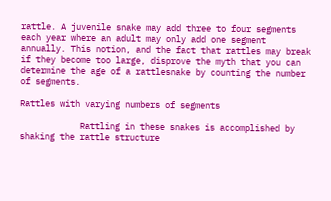rattle. A juvenile snake may add three to four segments each year where an adult may only add one segment annually. This notion, and the fact that rattles may break if they become too large, disprove the myth that you can determine the age of a rattlesnake by counting the number of segments.

Rattles with varying numbers of segments

            Rattling in these snakes is accomplished by shaking the rattle structure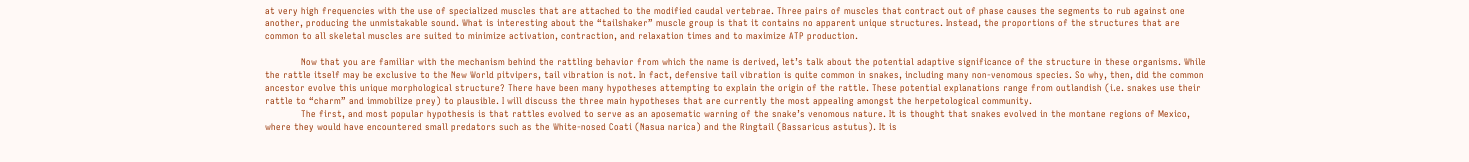at very high frequencies with the use of specialized muscles that are attached to the modified caudal vertebrae. Three pairs of muscles that contract out of phase causes the segments to rub against one another, producing the unmistakable sound. What is interesting about the “tailshaker” muscle group is that it contains no apparent unique structures. Instead, the proportions of the structures that are common to all skeletal muscles are suited to minimize activation, contraction, and relaxation times and to maximize ATP production.

            Now that you are familiar with the mechanism behind the rattling behavior from which the name is derived, let’s talk about the potential adaptive significance of the structure in these organisms. While the rattle itself may be exclusive to the New World pitvipers, tail vibration is not. In fact, defensive tail vibration is quite common in snakes, including many non-venomous species. So why, then, did the common ancestor evolve this unique morphological structure? There have been many hypotheses attempting to explain the origin of the rattle. These potential explanations range from outlandish (i.e. snakes use their rattle to “charm” and immobilize prey) to plausible. I will discuss the three main hypotheses that are currently the most appealing amongst the herpetological community.
            The first, and most popular hypothesis is that rattles evolved to serve as an aposematic warning of the snake’s venomous nature. It is thought that snakes evolved in the montane regions of Mexico, where they would have encountered small predators such as the White-nosed Coati (Nasua narica) and the Ringtail (Bassaricus astutus). It is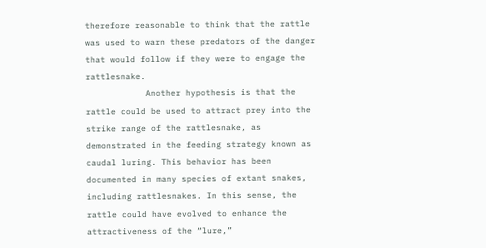therefore reasonable to think that the rattle was used to warn these predators of the danger that would follow if they were to engage the rattlesnake.
            Another hypothesis is that the rattle could be used to attract prey into the strike range of the rattlesnake, as demonstrated in the feeding strategy known as caudal luring. This behavior has been documented in many species of extant snakes, including rattlesnakes. In this sense, the rattle could have evolved to enhance the attractiveness of the “lure,”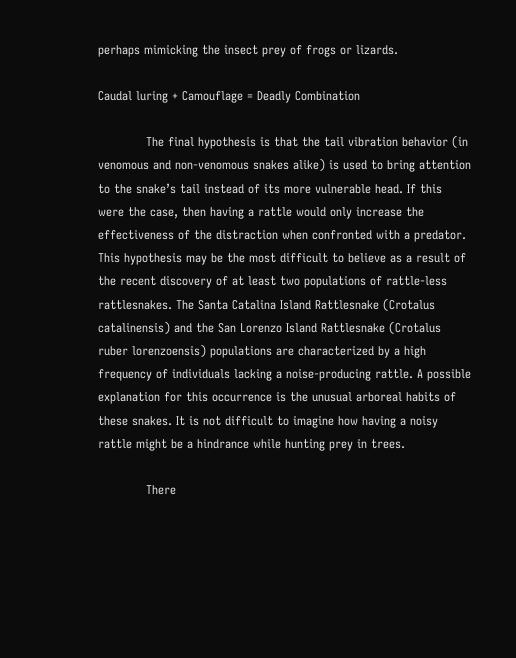perhaps mimicking the insect prey of frogs or lizards.

Caudal luring + Camouflage = Deadly Combination

            The final hypothesis is that the tail vibration behavior (in venomous and non-venomous snakes alike) is used to bring attention to the snake’s tail instead of its more vulnerable head. If this were the case, then having a rattle would only increase the effectiveness of the distraction when confronted with a predator. This hypothesis may be the most difficult to believe as a result of the recent discovery of at least two populations of rattle-less rattlesnakes. The Santa Catalina Island Rattlesnake (Crotalus catalinensis) and the San Lorenzo Island Rattlesnake (Crotalus ruber lorenzoensis) populations are characterized by a high frequency of individuals lacking a noise-producing rattle. A possible explanation for this occurrence is the unusual arboreal habits of these snakes. It is not difficult to imagine how having a noisy rattle might be a hindrance while hunting prey in trees.

            There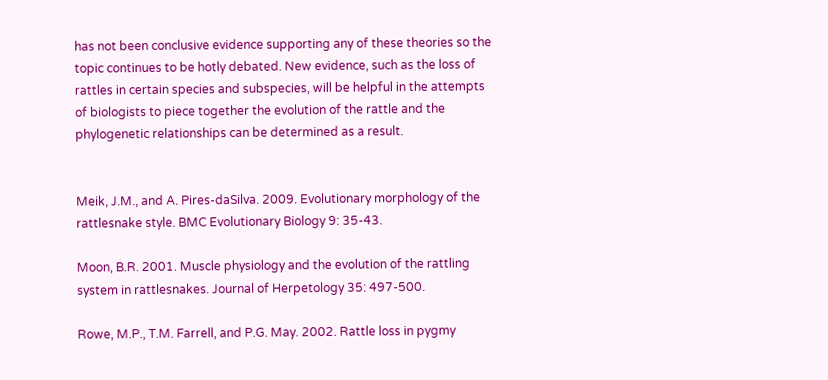has not been conclusive evidence supporting any of these theories so the topic continues to be hotly debated. New evidence, such as the loss of rattles in certain species and subspecies, will be helpful in the attempts of biologists to piece together the evolution of the rattle and the phylogenetic relationships can be determined as a result.


Meik, J.M., and A. Pires-daSilva. 2009. Evolutionary morphology of the rattlesnake style. BMC Evolutionary Biology 9: 35-43.

Moon, B.R. 2001. Muscle physiology and the evolution of the rattling system in rattlesnakes. Journal of Herpetology 35: 497-500.

Rowe, M.P., T.M. Farrell, and P.G. May. 2002. Rattle loss in pygmy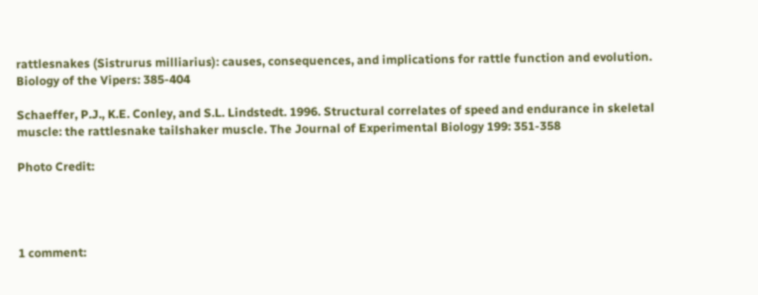rattlesnakes (Sistrurus milliarius): causes, consequences, and implications for rattle function and evolution. Biology of the Vipers: 385-404

Schaeffer, P.J., K.E. Conley, and S.L. Lindstedt. 1996. Structural correlates of speed and endurance in skeletal muscle: the rattlesnake tailshaker muscle. The Journal of Experimental Biology 199: 351-358

Photo Credit:




1 comment: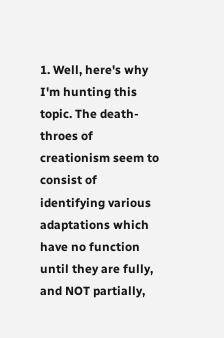1. Well, here's why I'm hunting this topic. The death-throes of creationism seem to consist of identifying various adaptations which have no function until they are fully, and NOT partially,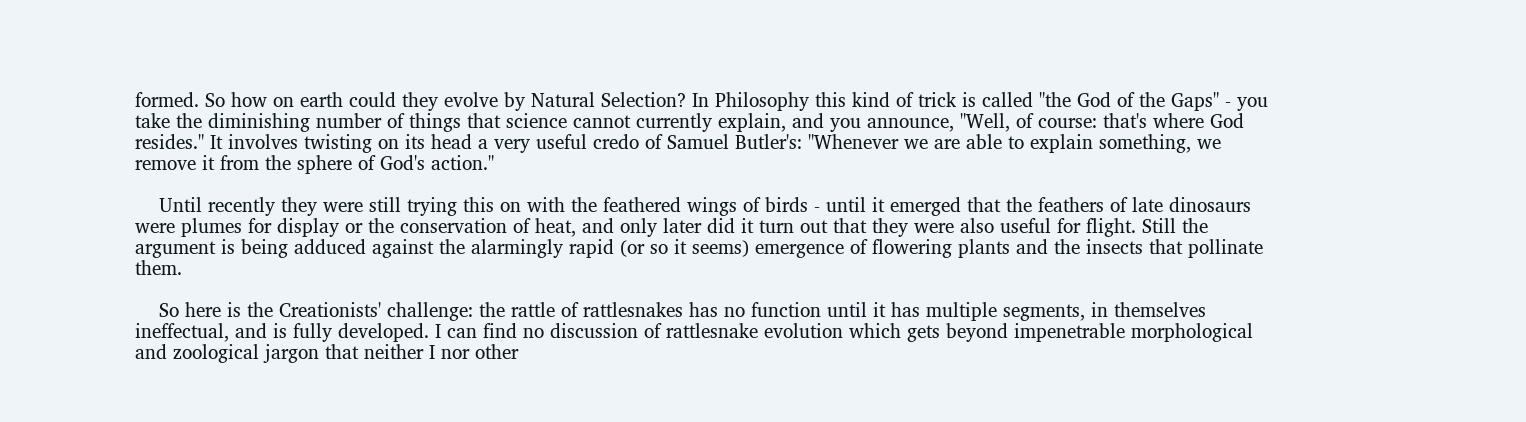formed. So how on earth could they evolve by Natural Selection? In Philosophy this kind of trick is called "the God of the Gaps" - you take the diminishing number of things that science cannot currently explain, and you announce, "Well, of course: that's where God resides." It involves twisting on its head a very useful credo of Samuel Butler's: "Whenever we are able to explain something, we remove it from the sphere of God's action."

    Until recently they were still trying this on with the feathered wings of birds - until it emerged that the feathers of late dinosaurs were plumes for display or the conservation of heat, and only later did it turn out that they were also useful for flight. Still the argument is being adduced against the alarmingly rapid (or so it seems) emergence of flowering plants and the insects that pollinate them.

    So here is the Creationists' challenge: the rattle of rattlesnakes has no function until it has multiple segments, in themselves ineffectual, and is fully developed. I can find no discussion of rattlesnake evolution which gets beyond impenetrable morphological and zoological jargon that neither I nor other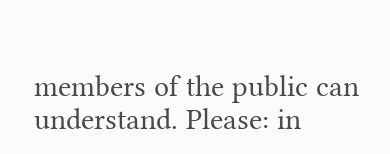members of the public can understand. Please: in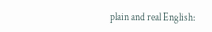plain and real English: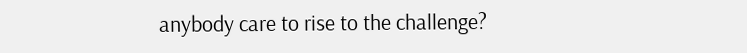anybody care to rise to the challenge?